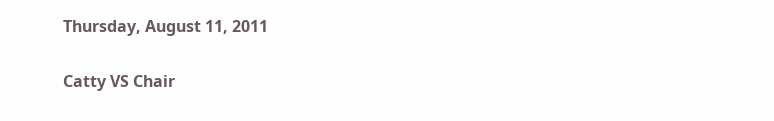Thursday, August 11, 2011

Catty VS Chair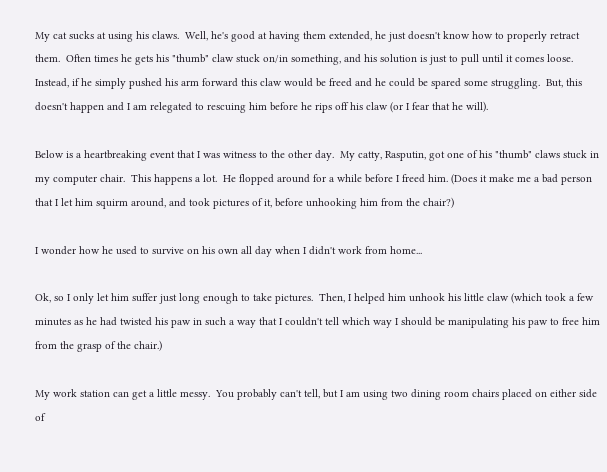My cat sucks at using his claws.  Well, he's good at having them extended, he just doesn't know how to properly retract them.  Often times he gets his "thumb" claw stuck on/in something, and his solution is just to pull until it comes loose.  Instead, if he simply pushed his arm forward this claw would be freed and he could be spared some struggling.  But, this doesn't happen and I am relegated to rescuing him before he rips off his claw (or I fear that he will).

Below is a heartbreaking event that I was witness to the other day.  My catty, Rasputin, got one of his "thumb" claws stuck in my computer chair.  This happens a lot.  He flopped around for a while before I freed him. (Does it make me a bad person that I let him squirm around, and took pictures of it, before unhooking him from the chair?)

I wonder how he used to survive on his own all day when I didn't work from home...

Ok, so I only let him suffer just long enough to take pictures.  Then, I helped him unhook his little claw (which took a few minutes as he had twisted his paw in such a way that I couldn't tell which way I should be manipulating his paw to free him from the grasp of the chair.)

My work station can get a little messy.  You probably can't tell, but I am using two dining room chairs placed on either side of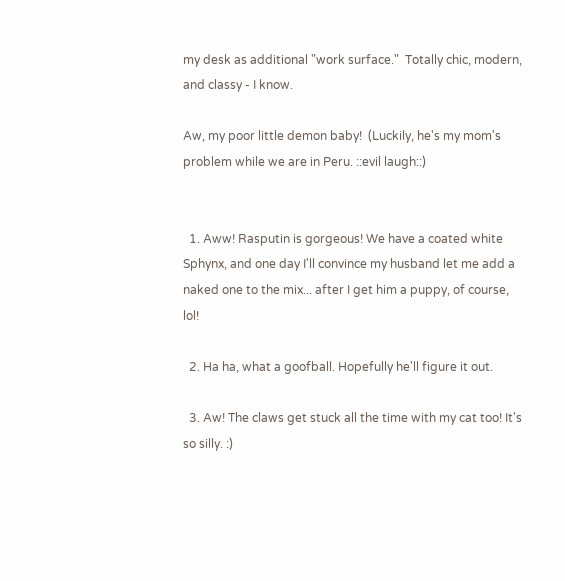my desk as additional "work surface."  Totally chic, modern, and classy - I know.

Aw, my poor little demon baby!  (Luckily, he's my mom's problem while we are in Peru. ::evil laugh::)


  1. Aww! Rasputin is gorgeous! We have a coated white Sphynx, and one day I'll convince my husband let me add a naked one to the mix... after I get him a puppy, of course, lol!

  2. Ha ha, what a goofball. Hopefully he'll figure it out.

  3. Aw! The claws get stuck all the time with my cat too! It's so silly. :)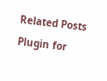Related Posts Plugin for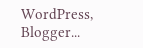WordPress, Blogger...